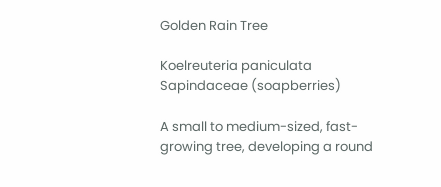Golden Rain Tree

Koelreuteria paniculata
Sapindaceae (soapberries)

A small to medium-sized, fast-growing tree, developing a round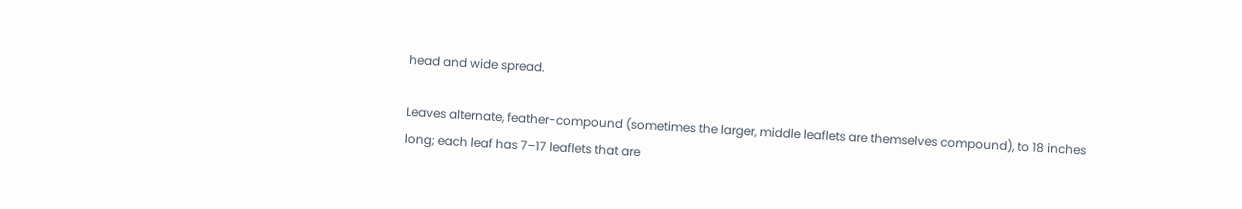head and wide spread.

Leaves alternate, feather-compound (sometimes the larger, middle leaflets are themselves compound), to 18 inches long; each leaf has 7–17 leaflets that are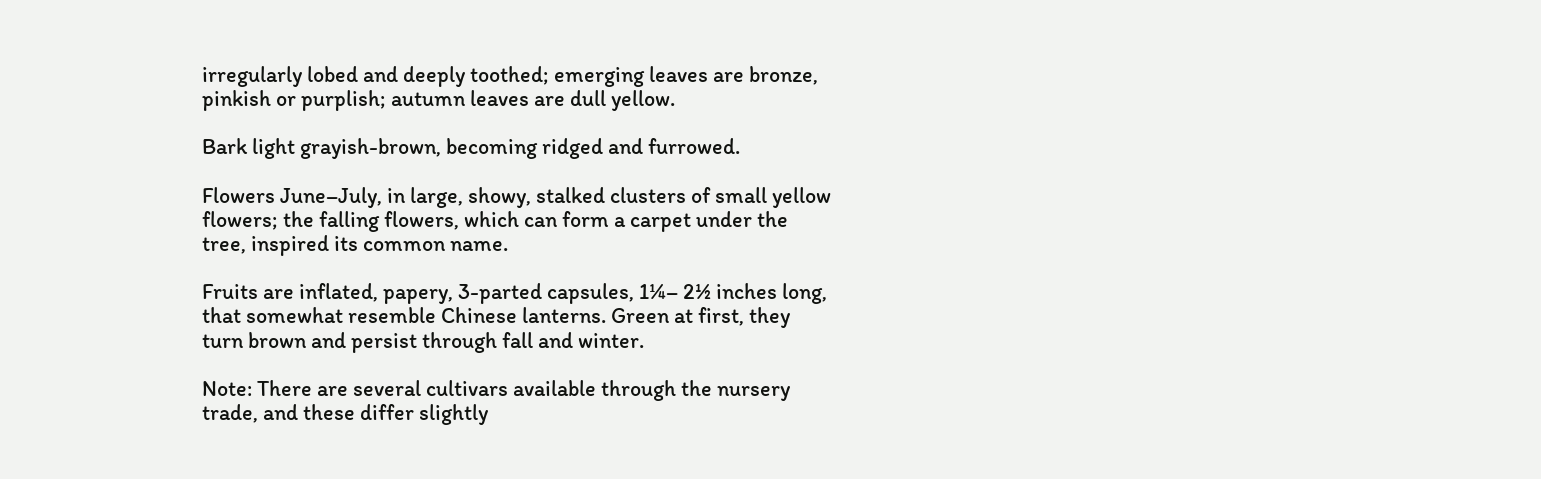irregularly lobed and deeply toothed; emerging leaves are bronze, pinkish or purplish; autumn leaves are dull yellow.

Bark light grayish-brown, becoming ridged and furrowed.

Flowers June–July, in large, showy, stalked clusters of small yellow flowers; the falling flowers, which can form a carpet under the tree, inspired its common name.

Fruits are inflated, papery, 3-parted capsules, 1¼– 2½ inches long, that somewhat resemble Chinese lanterns. Green at first, they turn brown and persist through fall and winter.

Note: There are several cultivars available through the nursery trade, and these differ slightly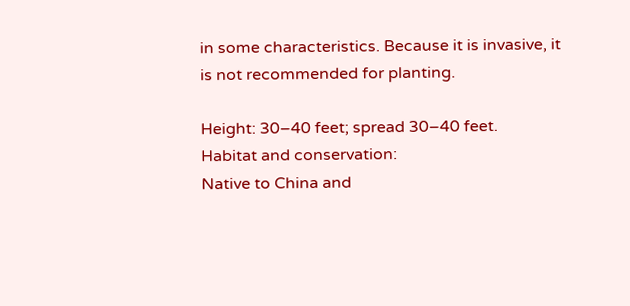in some characteristics. Because it is invasive, it is not recommended for planting.

Height: 30–40 feet; spread 30–40 feet.
Habitat and conservation:
Native to China and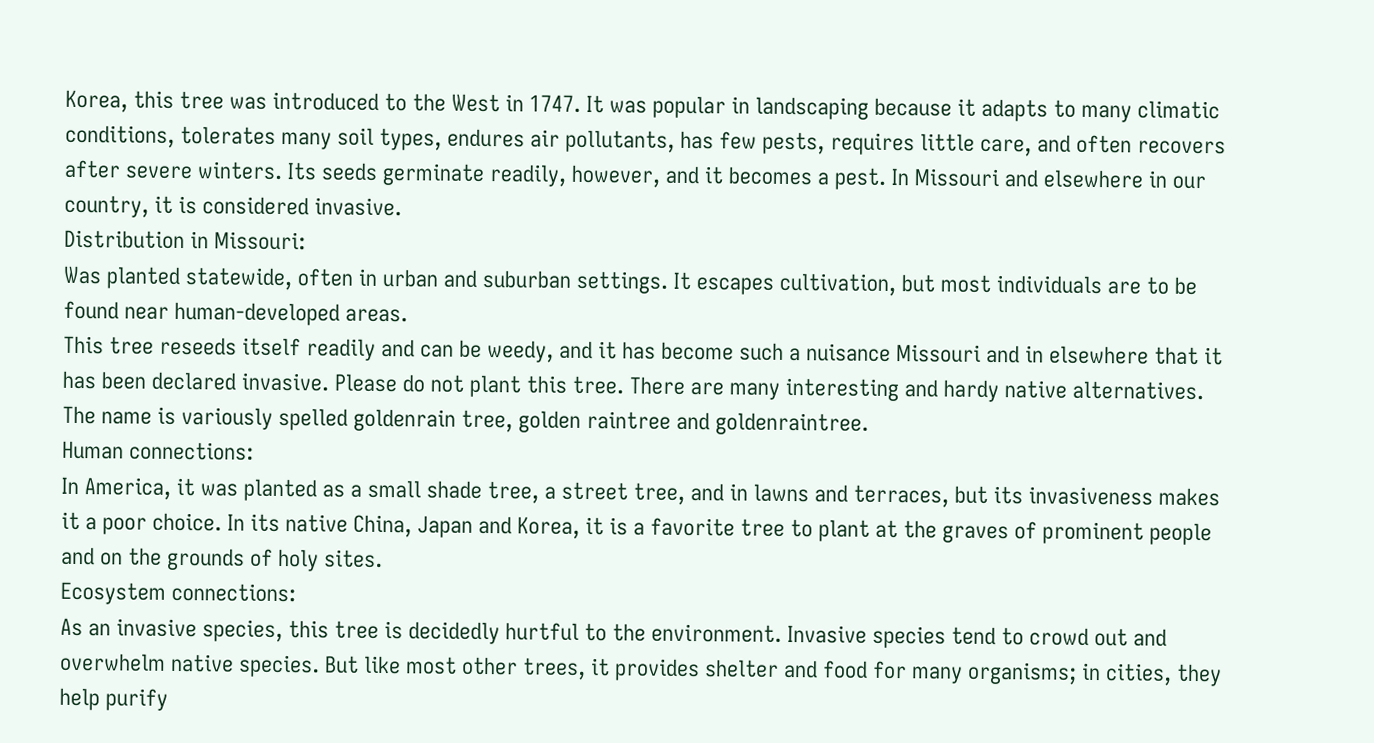Korea, this tree was introduced to the West in 1747. It was popular in landscaping because it adapts to many climatic conditions, tolerates many soil types, endures air pollutants, has few pests, requires little care, and often recovers after severe winters. Its seeds germinate readily, however, and it becomes a pest. In Missouri and elsewhere in our country, it is considered invasive.
Distribution in Missouri:
Was planted statewide, often in urban and suburban settings. It escapes cultivation, but most individuals are to be found near human-developed areas.
This tree reseeds itself readily and can be weedy, and it has become such a nuisance Missouri and in elsewhere that it has been declared invasive. Please do not plant this tree. There are many interesting and hardy native alternatives. The name is variously spelled goldenrain tree, golden raintree and goldenraintree.
Human connections:
In America, it was planted as a small shade tree, a street tree, and in lawns and terraces, but its invasiveness makes it a poor choice. In its native China, Japan and Korea, it is a favorite tree to plant at the graves of prominent people and on the grounds of holy sites.
Ecosystem connections:
As an invasive species, this tree is decidedly hurtful to the environment. Invasive species tend to crowd out and overwhelm native species. But like most other trees, it provides shelter and food for many organisms; in cities, they help purify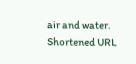air and water.
Shortened URL